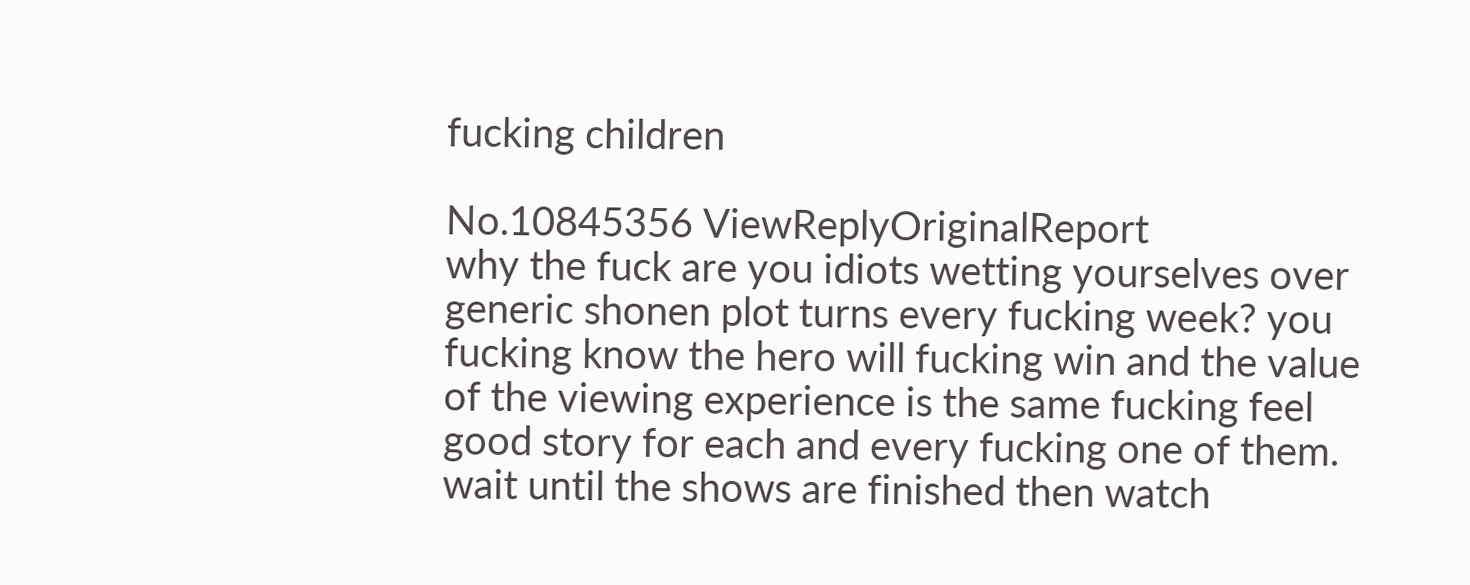fucking children

No.10845356 ViewReplyOriginalReport
why the fuck are you idiots wetting yourselves over generic shonen plot turns every fucking week? you fucking know the hero will fucking win and the value of the viewing experience is the same fucking feel good story for each and every fucking one of them. wait until the shows are finished then watch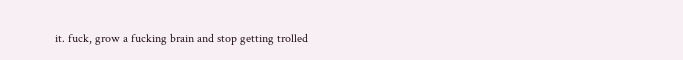it. fuck, grow a fucking brain and stop getting trolled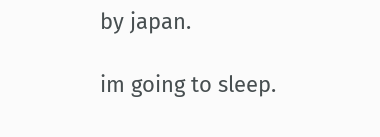by japan.

im going to sleep.